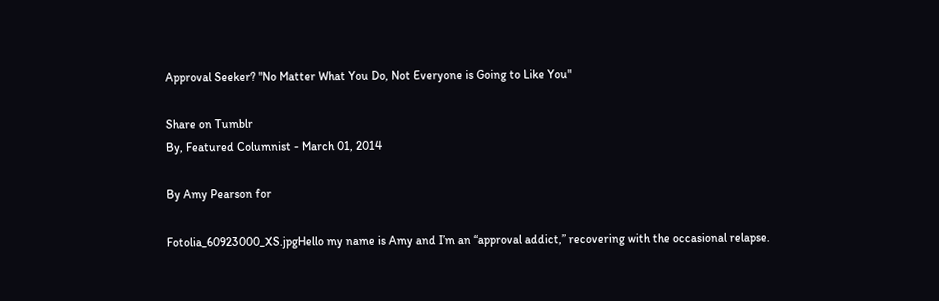Approval Seeker? "No Matter What You Do, Not Everyone is Going to Like You"

Share on Tumblr
By, Featured Columnist - March 01, 2014

By Amy Pearson for

Fotolia_60923000_XS.jpgHello my name is Amy and I’m an “approval addict,” recovering with the occasional relapse.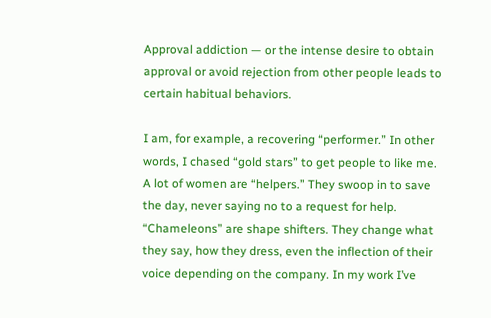Approval addiction — or the intense desire to obtain approval or avoid rejection from other people leads to certain habitual behaviors.

I am, for example, a recovering “performer.” In other words, I chased “gold stars” to get people to like me. A lot of women are “helpers.” They swoop in to save the day, never saying no to a request for help. “Chameleons” are shape shifters. They change what they say, how they dress, even the inflection of their voice depending on the company. In my work I’ve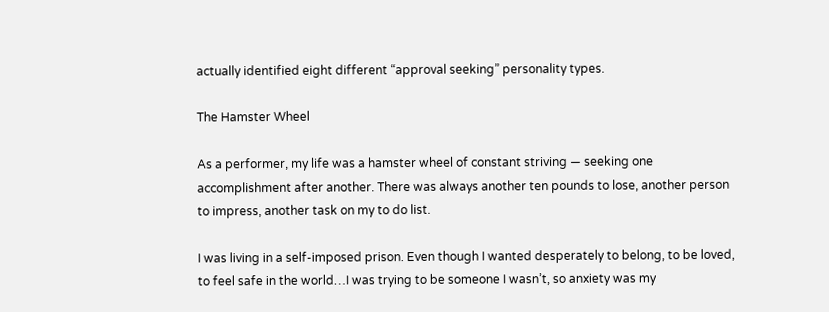actually identified eight different “approval seeking” personality types.

The Hamster Wheel

As a performer, my life was a hamster wheel of constant striving — seeking one accomplishment after another. There was always another ten pounds to lose, another person to impress, another task on my to do list.

I was living in a self-imposed prison. Even though I wanted desperately to belong, to be loved, to feel safe in the world…I was trying to be someone I wasn’t, so anxiety was my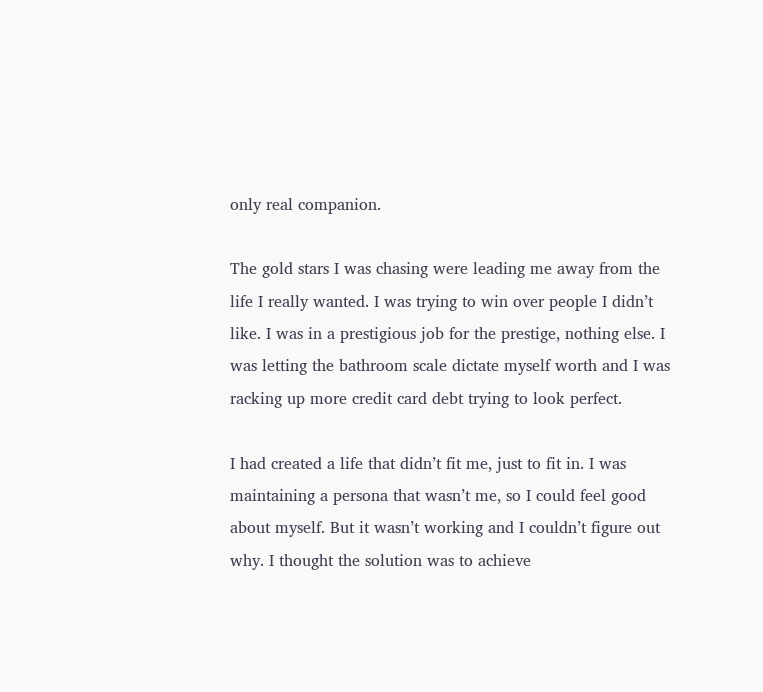only real companion.

The gold stars I was chasing were leading me away from the life I really wanted. I was trying to win over people I didn’t like. I was in a prestigious job for the prestige, nothing else. I was letting the bathroom scale dictate myself worth and I was racking up more credit card debt trying to look perfect.

I had created a life that didn’t fit me, just to fit in. I was maintaining a persona that wasn’t me, so I could feel good about myself. But it wasn’t working and I couldn’t figure out why. I thought the solution was to achieve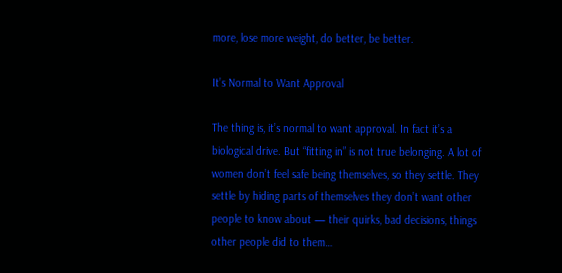more, lose more weight, do better, be better.

It’s Normal to Want Approval

The thing is, it’s normal to want approval. In fact it’s a biological drive. But “fitting in” is not true belonging. A lot of women don’t feel safe being themselves, so they settle. They settle by hiding parts of themselves they don’t want other people to know about — their quirks, bad decisions, things other people did to them…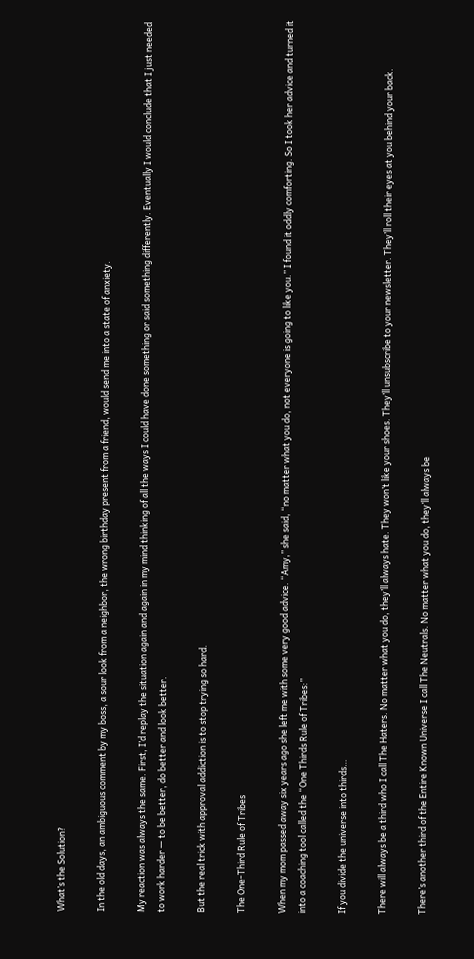What’s the Solution?

In the old days, an ambiguous comment by my boss, a sour look from a neighbor, the wrong birthday present from a friend, would send me into a state of anxiety.

My reaction was always the same. First, I’d replay the situation again and again in my mind thinking of all the ways I could have done something or said something differently. Eventually I would conclude that I just needed to work harder — to be better, do better and look better.

But the real trick with approval addiction is to stop trying so hard.

The One-Third Rule of Tribes

When my mom passed away six years ago she left me with some very good advice. “Amy,” she said, “no matter what you do, not everyone is going to like you.” I found it oddly comforting. So I took her advice and turned it into a coaching tool called the “One Thirds Rule of Tribes:”

If you divide the universe into thirds…

There will always be a third who I call The Haters. No matter what you do, they’ll always hate. They won’t like your shoes. They’ll unsubscribe to your newsletter. They’ll roll their eyes at you behind your back.

There’s another third of the Entire Known Universe I call The Neutrals. No matter what you do, they’ll always be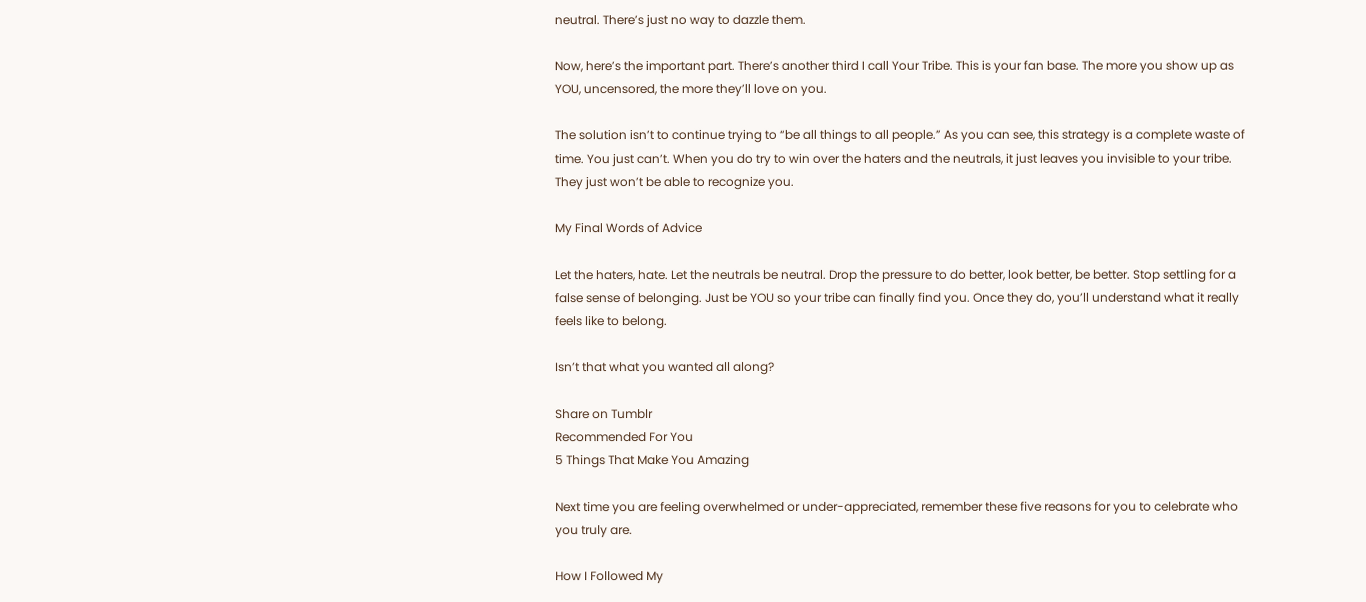neutral. There’s just no way to dazzle them.

Now, here’s the important part. There’s another third I call Your Tribe. This is your fan base. The more you show up as YOU, uncensored, the more they’ll love on you.

The solution isn’t to continue trying to “be all things to all people.” As you can see, this strategy is a complete waste of time. You just can’t. When you do try to win over the haters and the neutrals, it just leaves you invisible to your tribe. They just won’t be able to recognize you.

My Final Words of Advice

Let the haters, hate. Let the neutrals be neutral. Drop the pressure to do better, look better, be better. Stop settling for a false sense of belonging. Just be YOU so your tribe can finally find you. Once they do, you’ll understand what it really feels like to belong.

Isn’t that what you wanted all along?

Share on Tumblr
Recommended For You
5 Things That Make You Amazing

Next time you are feeling overwhelmed or under-appreciated, remember these five reasons for you to celebrate who you truly are.

How I Followed My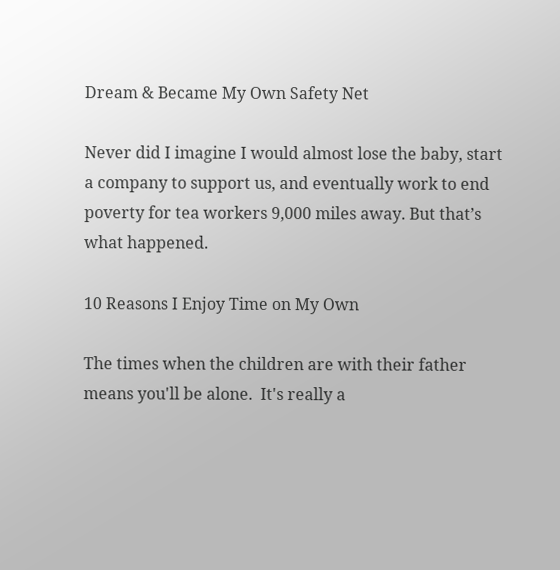Dream & Became My Own Safety Net

Never did I imagine I would almost lose the baby, start a company to support us, and eventually work to end poverty for tea workers 9,000 miles away. But that’s what happened.

10 Reasons I Enjoy Time on My Own

The times when the children are with their father means you'll be alone.  It's really a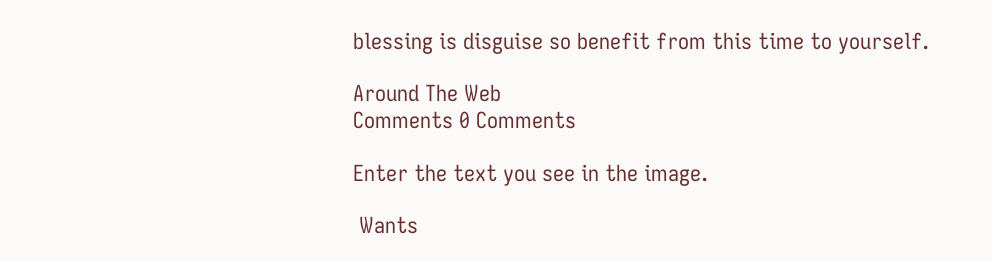blessing is disguise so benefit from this time to yourself.

Around The Web
Comments 0 Comments

Enter the text you see in the image.

 Wants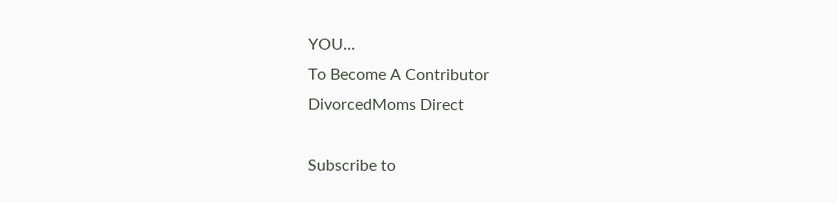YOU...
To Become A Contributor
DivorcedMoms Direct

Subscribe to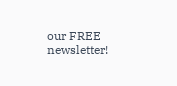our FREE newsletter!